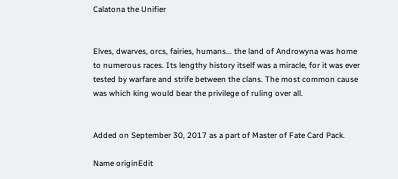Calatona the Unifier


Elves, dwarves, orcs, fairies, humans... the land of Androwyna was home to numerous races. Its lengthy history itself was a miracle, for it was ever tested by warfare and strife between the clans. The most common cause was which king would bear the privilege of ruling over all.


Added on September 30, 2017 as a part of Master of Fate Card Pack.

Name originEdit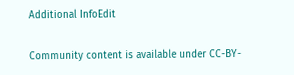Additional InfoEdit

Community content is available under CC-BY-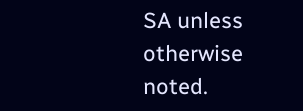SA unless otherwise noted.